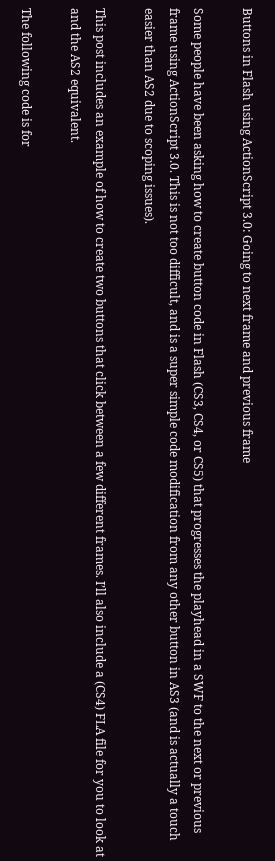Buttons in Flash using ActionScript 3.0: Going to next frame and previous frame

Some people have been asking how to create button code in Flash (CS3, CS4, or CS5) that progresses the playhead in a SWF to the next or previous frame using ActionScript 3.0. This is not too difficult, and is a super simple code modification from any other button in AS3 (and is actually a touch easier than AS2 due to scoping issues).

This post includes an example of how to create two buttons that click between a few different frames. I’ll also include a (CS4) FLA file for you to look at and the AS2 equivalent.

The following code is for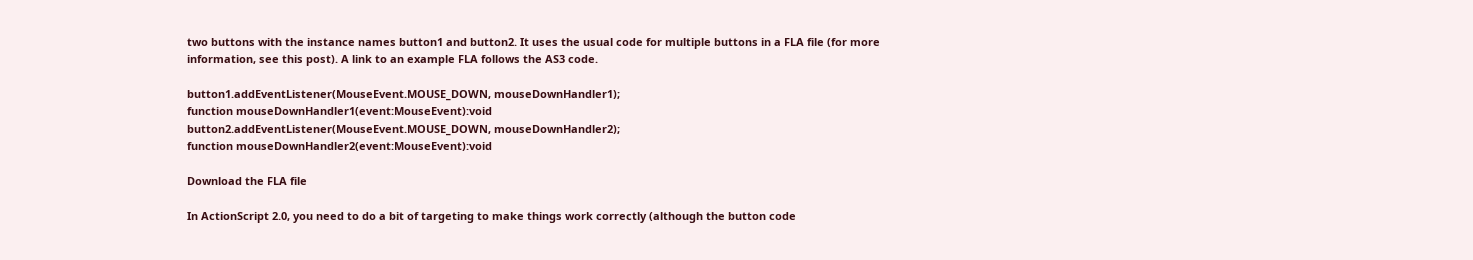two buttons with the instance names button1 and button2. It uses the usual code for multiple buttons in a FLA file (for more information, see this post). A link to an example FLA follows the AS3 code.

button1.addEventListener(MouseEvent.MOUSE_DOWN, mouseDownHandler1);
function mouseDownHandler1(event:MouseEvent):void
button2.addEventListener(MouseEvent.MOUSE_DOWN, mouseDownHandler2);
function mouseDownHandler2(event:MouseEvent):void

Download the FLA file

In ActionScript 2.0, you need to do a bit of targeting to make things work correctly (although the button code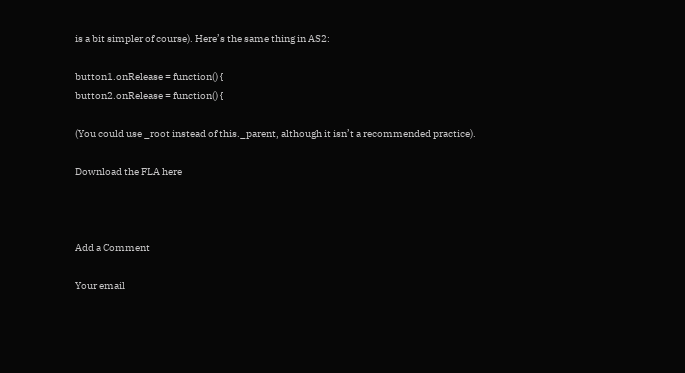is a bit simpler of course). Here’s the same thing in AS2:

button1.onRelease = function() {
button2.onRelease = function() {

(You could use _root instead of this._parent, although it isn’t a recommended practice).

Download the FLA here



Add a Comment

Your email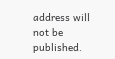address will not be published.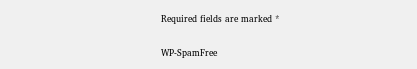Required fields are marked *

WP-SpamFree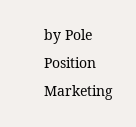by Pole Position Marketing